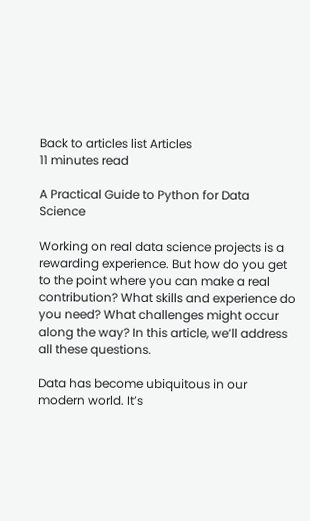Back to articles list Articles
11 minutes read

A Practical Guide to Python for Data Science

Working on real data science projects is a rewarding experience. But how do you get to the point where you can make a real contribution? What skills and experience do you need? What challenges might occur along the way? In this article, we’ll address all these questions.

Data has become ubiquitous in our modern world. It’s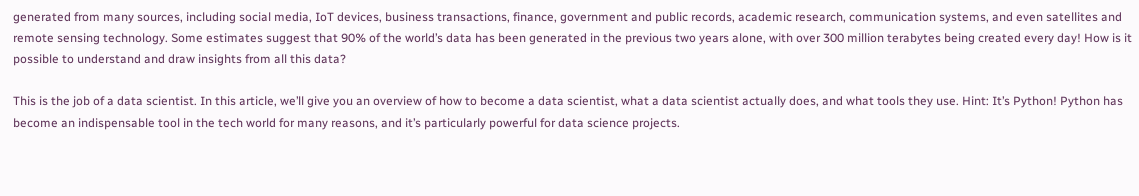generated from many sources, including social media, IoT devices, business transactions, finance, government and public records, academic research, communication systems, and even satellites and remote sensing technology. Some estimates suggest that 90% of the world’s data has been generated in the previous two years alone, with over 300 million terabytes being created every day! How is it possible to understand and draw insights from all this data?

This is the job of a data scientist. In this article, we’ll give you an overview of how to become a data scientist, what a data scientist actually does, and what tools they use. Hint: It’s Python! Python has become an indispensable tool in the tech world for many reasons, and it’s particularly powerful for data science projects.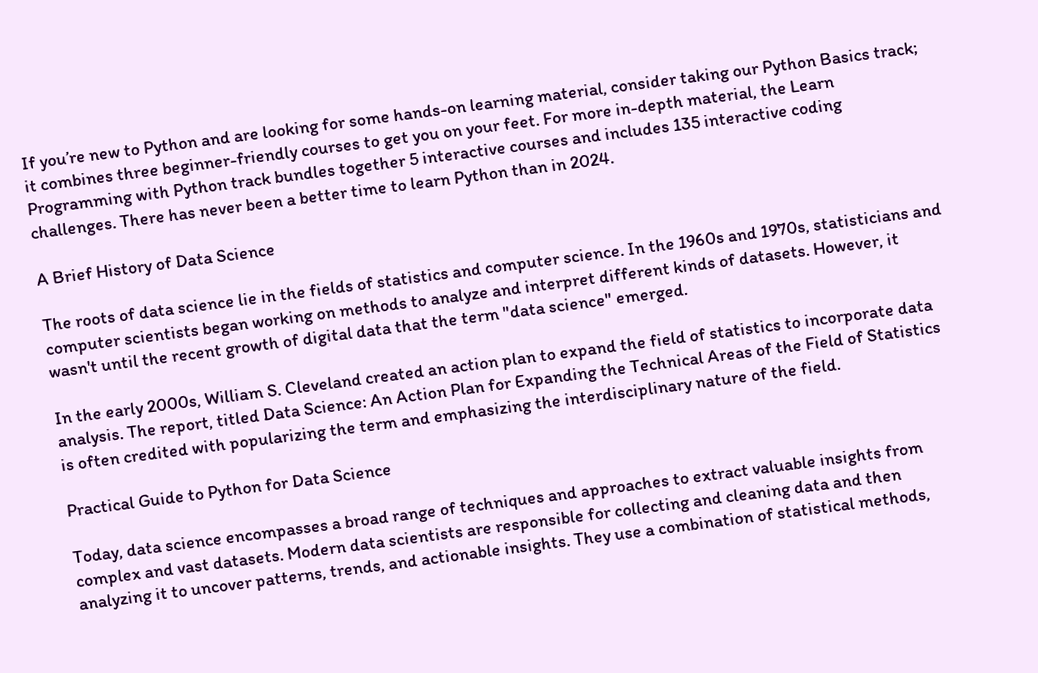If you’re new to Python and are looking for some hands-on learning material, consider taking our Python Basics track; it combines three beginner-friendly courses to get you on your feet. For more in-depth material, the Learn Programming with Python track bundles together 5 interactive courses and includes 135 interactive coding challenges. There has never been a better time to learn Python than in 2024.

A Brief History of Data Science

The roots of data science lie in the fields of statistics and computer science. In the 1960s and 1970s, statisticians and computer scientists began working on methods to analyze and interpret different kinds of datasets. However, it wasn't until the recent growth of digital data that the term "data science" emerged.

In the early 2000s, William S. Cleveland created an action plan to expand the field of statistics to incorporate data analysis. The report, titled Data Science: An Action Plan for Expanding the Technical Areas of the Field of Statistics is often credited with popularizing the term and emphasizing the interdisciplinary nature of the field.

Practical Guide to Python for Data Science

Today, data science encompasses a broad range of techniques and approaches to extract valuable insights from complex and vast datasets. Modern data scientists are responsible for collecting and cleaning data and then analyzing it to uncover patterns, trends, and actionable insights. They use a combination of statistical methods,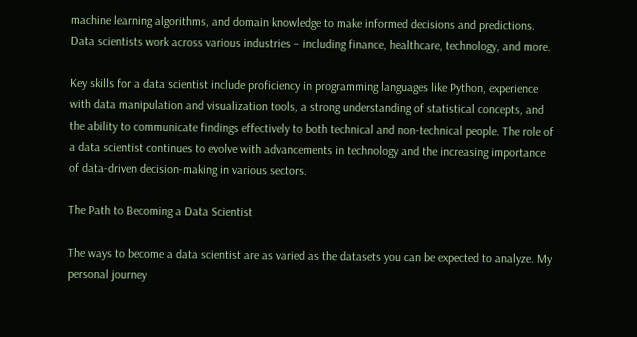machine learning algorithms, and domain knowledge to make informed decisions and predictions. Data scientists work across various industries – including finance, healthcare, technology, and more.

Key skills for a data scientist include proficiency in programming languages like Python, experience with data manipulation and visualization tools, a strong understanding of statistical concepts, and the ability to communicate findings effectively to both technical and non-technical people. The role of a data scientist continues to evolve with advancements in technology and the increasing importance of data-driven decision-making in various sectors.

The Path to Becoming a Data Scientist

The ways to become a data scientist are as varied as the datasets you can be expected to analyze. My personal journey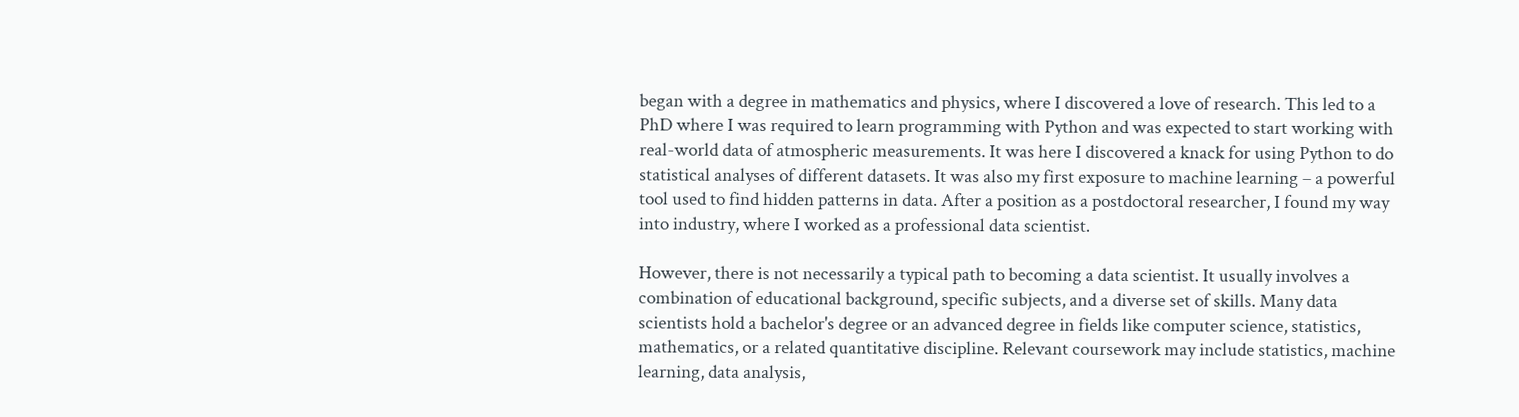began with a degree in mathematics and physics, where I discovered a love of research. This led to a PhD where I was required to learn programming with Python and was expected to start working with real-world data of atmospheric measurements. It was here I discovered a knack for using Python to do statistical analyses of different datasets. It was also my first exposure to machine learning – a powerful tool used to find hidden patterns in data. After a position as a postdoctoral researcher, I found my way into industry, where I worked as a professional data scientist.

However, there is not necessarily a typical path to becoming a data scientist. It usually involves a combination of educational background, specific subjects, and a diverse set of skills. Many data scientists hold a bachelor's degree or an advanced degree in fields like computer science, statistics, mathematics, or a related quantitative discipline. Relevant coursework may include statistics, machine learning, data analysis,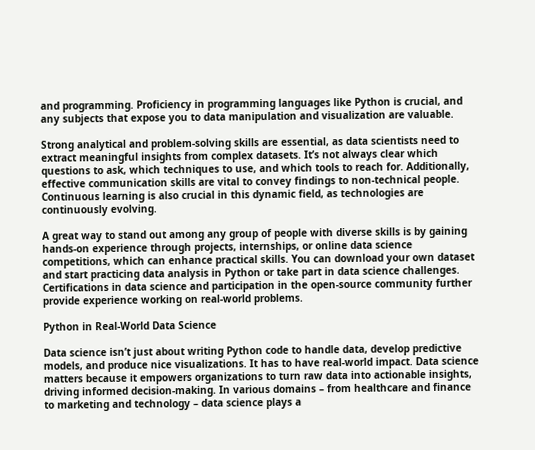and programming. Proficiency in programming languages like Python is crucial, and any subjects that expose you to data manipulation and visualization are valuable.

Strong analytical and problem-solving skills are essential, as data scientists need to extract meaningful insights from complex datasets. It’s not always clear which questions to ask, which techniques to use, and which tools to reach for. Additionally, effective communication skills are vital to convey findings to non-technical people. Continuous learning is also crucial in this dynamic field, as technologies are continuously evolving.

A great way to stand out among any group of people with diverse skills is by gaining hands-on experience through projects, internships, or online data science competitions, which can enhance practical skills. You can download your own dataset and start practicing data analysis in Python or take part in data science challenges. Certifications in data science and participation in the open-source community further provide experience working on real-world problems.

Python in Real-World Data Science

Data science isn’t just about writing Python code to handle data, develop predictive models, and produce nice visualizations. It has to have real-world impact. Data science matters because it empowers organizations to turn raw data into actionable insights, driving informed decision-making. In various domains – from healthcare and finance to marketing and technology – data science plays a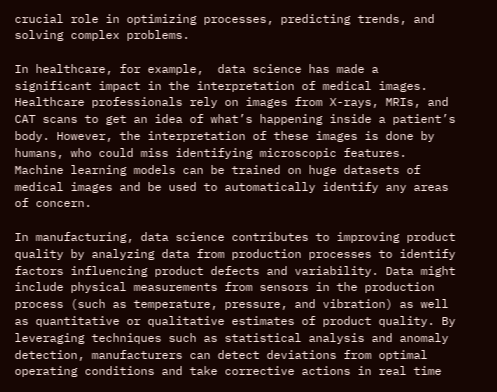crucial role in optimizing processes, predicting trends, and solving complex problems.

In healthcare, for example,  data science has made a significant impact in the interpretation of medical images. Healthcare professionals rely on images from X-rays, MRIs, and CAT scans to get an idea of what’s happening inside a patient’s body. However, the interpretation of these images is done by humans, who could miss identifying microscopic features. Machine learning models can be trained on huge datasets of medical images and be used to automatically identify any areas of concern.

In manufacturing, data science contributes to improving product quality by analyzing data from production processes to identify factors influencing product defects and variability. Data might include physical measurements from sensors in the production process (such as temperature, pressure, and vibration) as well as quantitative or qualitative estimates of product quality. By leveraging techniques such as statistical analysis and anomaly detection, manufacturers can detect deviations from optimal operating conditions and take corrective actions in real time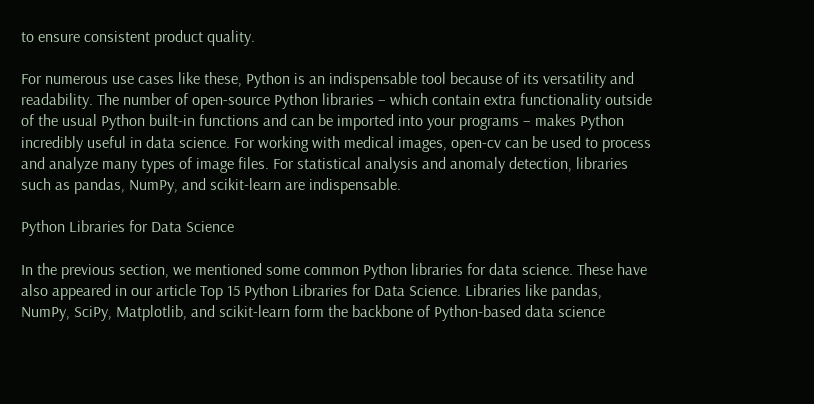to ensure consistent product quality.

For numerous use cases like these, Python is an indispensable tool because of its versatility and readability. The number of open-source Python libraries – which contain extra functionality outside of the usual Python built-in functions and can be imported into your programs – makes Python incredibly useful in data science. For working with medical images, open-cv can be used to process and analyze many types of image files. For statistical analysis and anomaly detection, libraries such as pandas, NumPy, and scikit-learn are indispensable.

Python Libraries for Data Science

In the previous section, we mentioned some common Python libraries for data science. These have also appeared in our article Top 15 Python Libraries for Data Science. Libraries like pandas, NumPy, SciPy, Matplotlib, and scikit-learn form the backbone of Python-based data science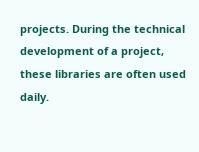projects. During the technical development of a project, these libraries are often used daily.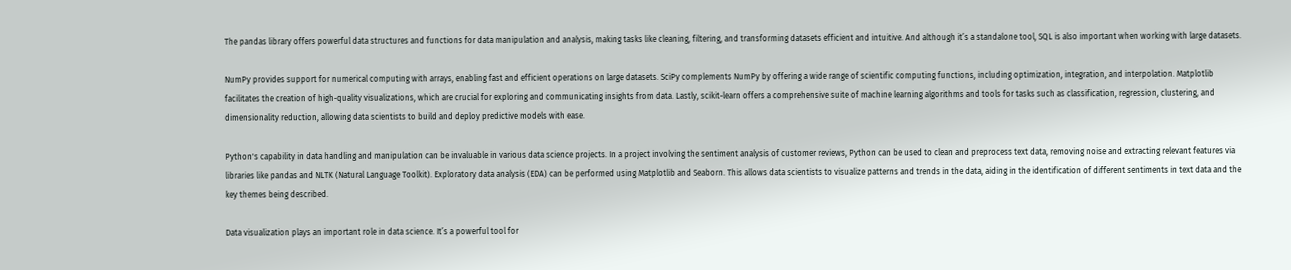The pandas library offers powerful data structures and functions for data manipulation and analysis, making tasks like cleaning, filtering, and transforming datasets efficient and intuitive. And although it’s a standalone tool, SQL is also important when working with large datasets.

NumPy provides support for numerical computing with arrays, enabling fast and efficient operations on large datasets. SciPy complements NumPy by offering a wide range of scientific computing functions, including optimization, integration, and interpolation. Matplotlib facilitates the creation of high-quality visualizations, which are crucial for exploring and communicating insights from data. Lastly, scikit-learn offers a comprehensive suite of machine learning algorithms and tools for tasks such as classification, regression, clustering, and dimensionality reduction, allowing data scientists to build and deploy predictive models with ease.

Python's capability in data handling and manipulation can be invaluable in various data science projects. In a project involving the sentiment analysis of customer reviews, Python can be used to clean and preprocess text data, removing noise and extracting relevant features via libraries like pandas and NLTK (Natural Language Toolkit). Exploratory data analysis (EDA) can be performed using Matplotlib and Seaborn. This allows data scientists to visualize patterns and trends in the data, aiding in the identification of different sentiments in text data and the key themes being described.

Data visualization plays an important role in data science. It’s a powerful tool for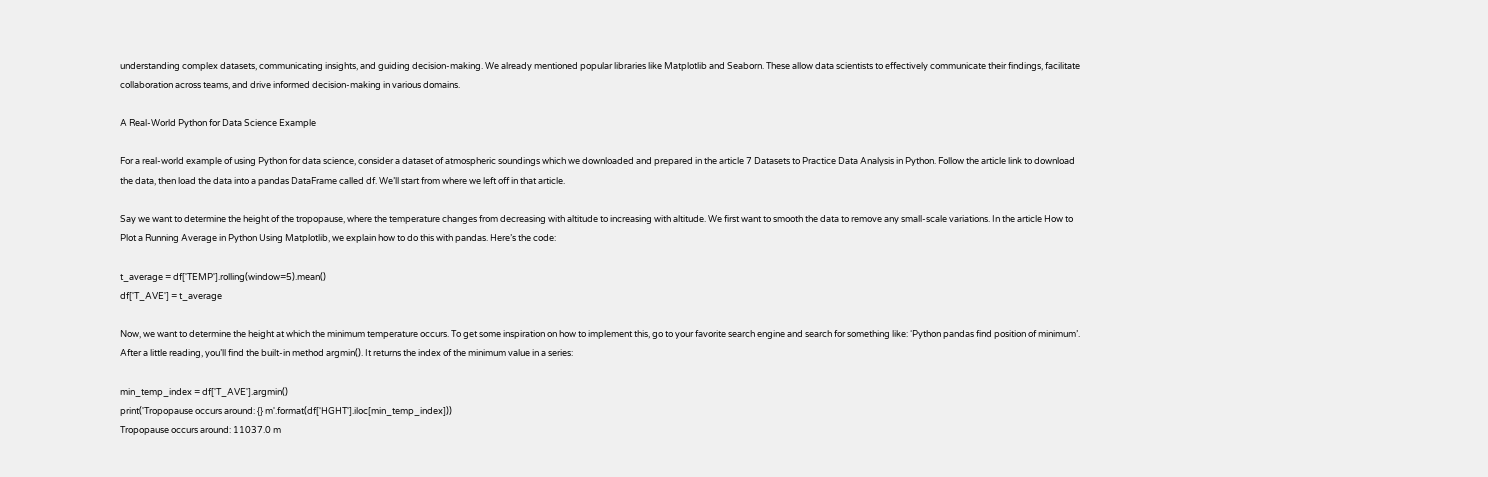understanding complex datasets, communicating insights, and guiding decision-making. We already mentioned popular libraries like Matplotlib and Seaborn. These allow data scientists to effectively communicate their findings, facilitate collaboration across teams, and drive informed decision-making in various domains.

A Real-World Python for Data Science Example

For a real-world example of using Python for data science, consider a dataset of atmospheric soundings which we downloaded and prepared in the article 7 Datasets to Practice Data Analysis in Python. Follow the article link to download the data, then load the data into a pandas DataFrame called df. We’ll start from where we left off in that article.

Say we want to determine the height of the tropopause, where the temperature changes from decreasing with altitude to increasing with altitude. We first want to smooth the data to remove any small-scale variations. In the article How to Plot a Running Average in Python Using Matplotlib, we explain how to do this with pandas. Here’s the code:

t_average = df['TEMP'].rolling(window=5).mean()
df['T_AVE'] = t_average

Now, we want to determine the height at which the minimum temperature occurs. To get some inspiration on how to implement this, go to your favorite search engine and search for something like: ‘Python pandas find position of minimum’. After a little reading, you’ll find the built-in method argmin(). It returns the index of the minimum value in a series:

min_temp_index = df['T_AVE'].argmin()
print('Tropopause occurs around: {} m'.format(df['HGHT'].iloc[min_temp_index]))
Tropopause occurs around: 11037.0 m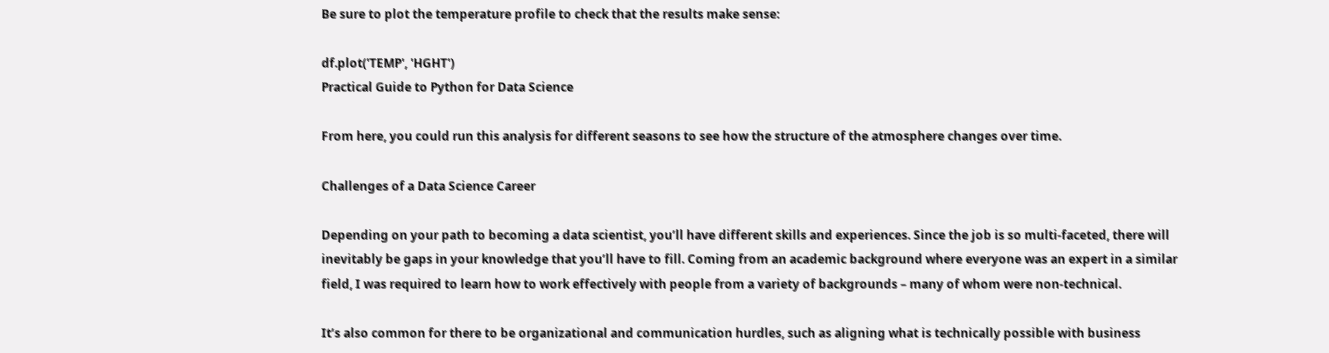Be sure to plot the temperature profile to check that the results make sense:

df.plot('TEMP', 'HGHT')
Practical Guide to Python for Data Science

From here, you could run this analysis for different seasons to see how the structure of the atmosphere changes over time.

Challenges of a Data Science Career

Depending on your path to becoming a data scientist, you’ll have different skills and experiences. Since the job is so multi-faceted, there will inevitably be gaps in your knowledge that you’ll have to fill. Coming from an academic background where everyone was an expert in a similar field, I was required to learn how to work effectively with people from a variety of backgrounds – many of whom were non-technical.

It’s also common for there to be organizational and communication hurdles, such as aligning what is technically possible with business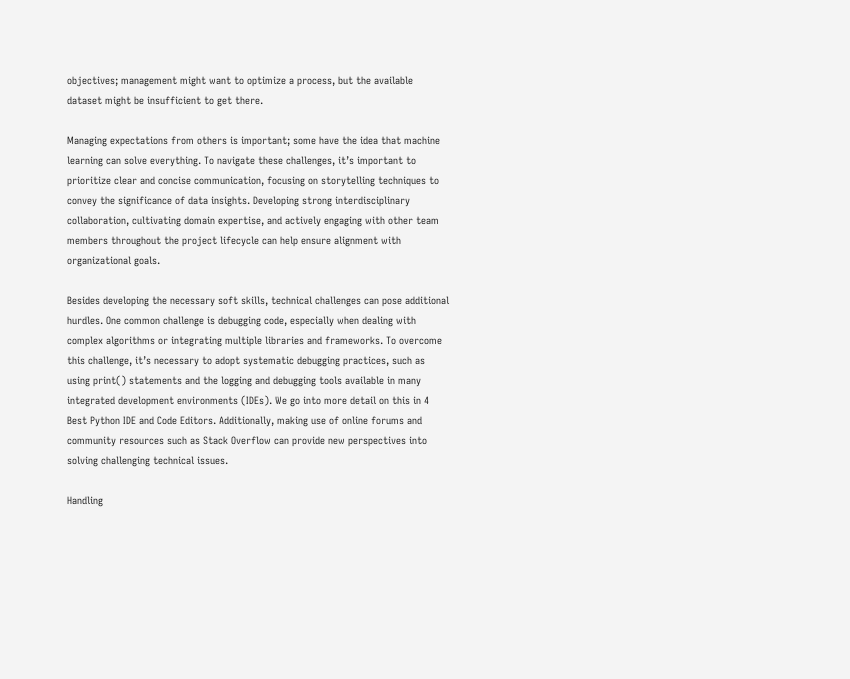objectives; management might want to optimize a process, but the available dataset might be insufficient to get there.

Managing expectations from others is important; some have the idea that machine learning can solve everything. To navigate these challenges, it’s important to prioritize clear and concise communication, focusing on storytelling techniques to convey the significance of data insights. Developing strong interdisciplinary collaboration, cultivating domain expertise, and actively engaging with other team members throughout the project lifecycle can help ensure alignment with organizational goals.

Besides developing the necessary soft skills, technical challenges can pose additional hurdles. One common challenge is debugging code, especially when dealing with complex algorithms or integrating multiple libraries and frameworks. To overcome this challenge, it’s necessary to adopt systematic debugging practices, such as using print() statements and the logging and debugging tools available in many integrated development environments (IDEs). We go into more detail on this in 4 Best Python IDE and Code Editors. Additionally, making use of online forums and community resources such as Stack Overflow can provide new perspectives into solving challenging technical issues.

Handling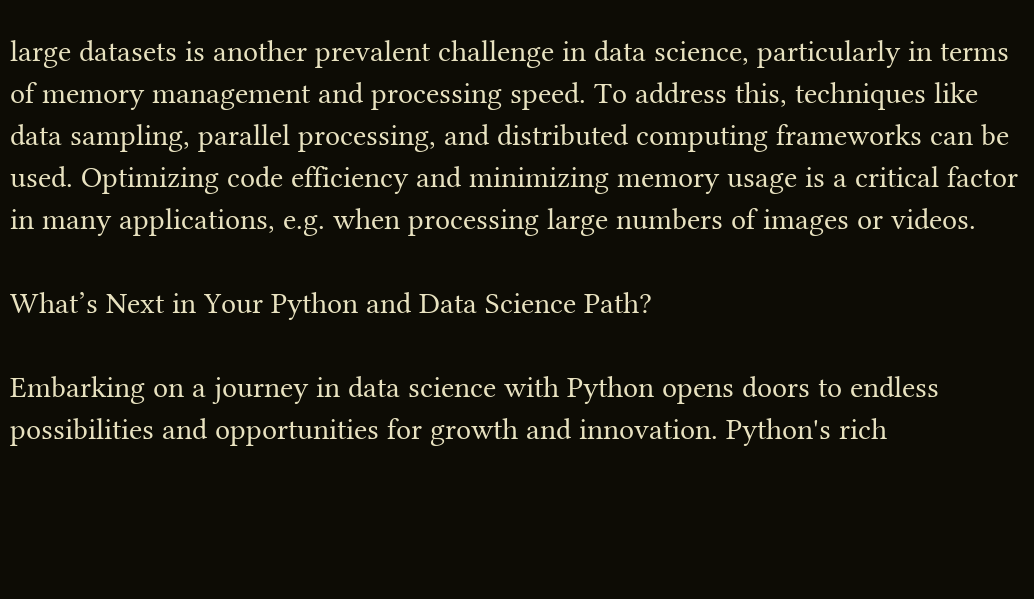large datasets is another prevalent challenge in data science, particularly in terms of memory management and processing speed. To address this, techniques like data sampling, parallel processing, and distributed computing frameworks can be used. Optimizing code efficiency and minimizing memory usage is a critical factor in many applications, e.g. when processing large numbers of images or videos.

What’s Next in Your Python and Data Science Path?

Embarking on a journey in data science with Python opens doors to endless possibilities and opportunities for growth and innovation. Python's rich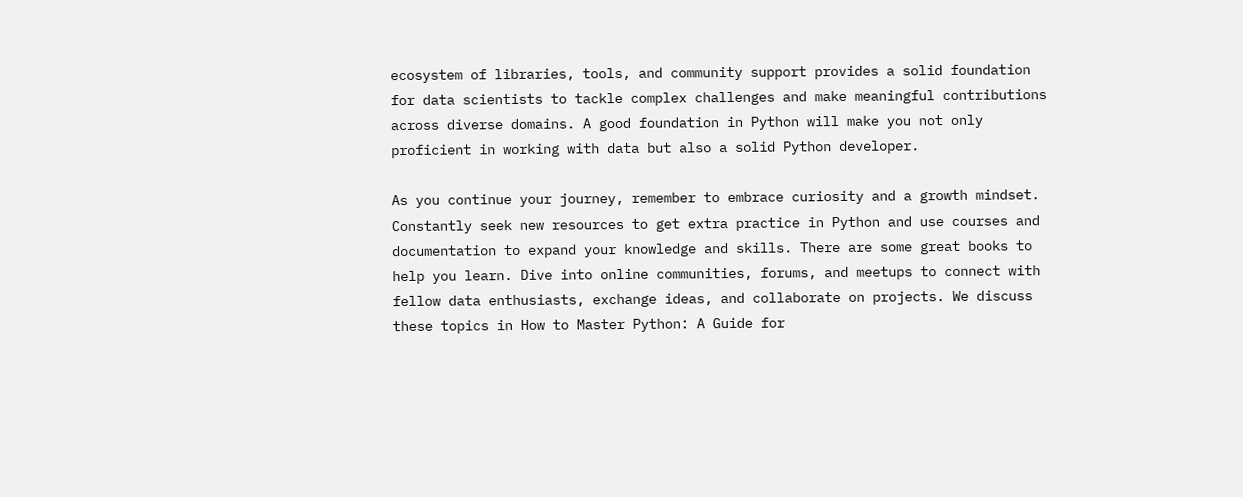ecosystem of libraries, tools, and community support provides a solid foundation for data scientists to tackle complex challenges and make meaningful contributions across diverse domains. A good foundation in Python will make you not only proficient in working with data but also a solid Python developer.

As you continue your journey, remember to embrace curiosity and a growth mindset. Constantly seek new resources to get extra practice in Python and use courses and documentation to expand your knowledge and skills. There are some great books to help you learn. Dive into online communities, forums, and meetups to connect with fellow data enthusiasts, exchange ideas, and collaborate on projects. We discuss these topics in How to Master Python: A Guide for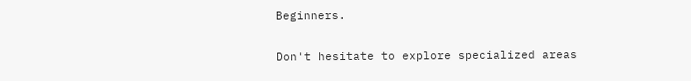Beginners.

Don't hesitate to explore specialized areas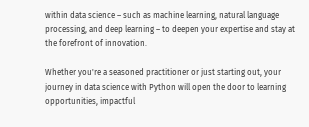within data science – such as machine learning, natural language processing, and deep learning – to deepen your expertise and stay at the forefront of innovation.

Whether you're a seasoned practitioner or just starting out, your journey in data science with Python will open the door to learning opportunities, impactful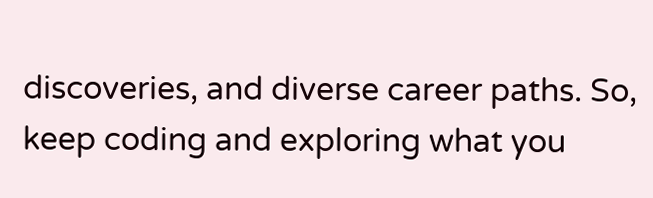discoveries, and diverse career paths. So, keep coding and exploring what you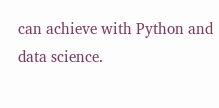can achieve with Python and data science.